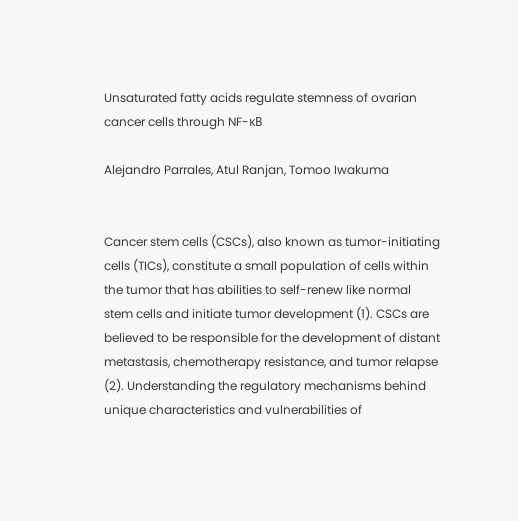Unsaturated fatty acids regulate stemness of ovarian cancer cells through NF-κB

Alejandro Parrales, Atul Ranjan, Tomoo Iwakuma


Cancer stem cells (CSCs), also known as tumor-initiating cells (TICs), constitute a small population of cells within the tumor that has abilities to self-renew like normal stem cells and initiate tumor development (1). CSCs are believed to be responsible for the development of distant metastasis, chemotherapy resistance, and tumor relapse (2). Understanding the regulatory mechanisms behind unique characteristics and vulnerabilities of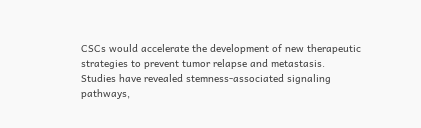CSCs would accelerate the development of new therapeutic strategies to prevent tumor relapse and metastasis. Studies have revealed stemness-associated signaling pathways,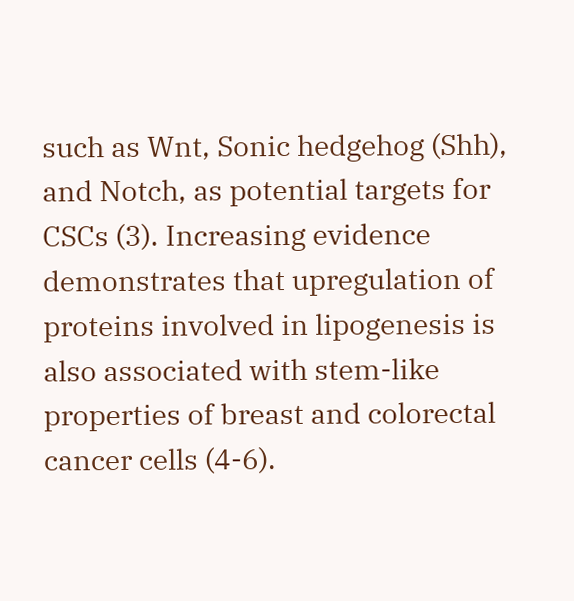such as Wnt, Sonic hedgehog (Shh), and Notch, as potential targets for CSCs (3). Increasing evidence demonstrates that upregulation of proteins involved in lipogenesis is also associated with stem-like properties of breast and colorectal cancer cells (4-6).